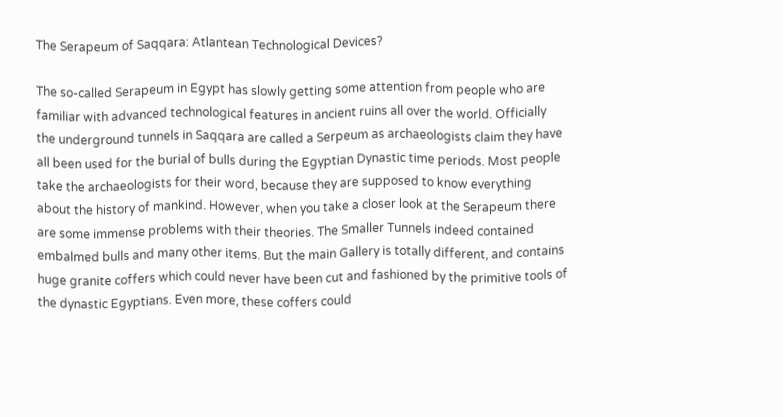The Serapeum of Saqqara: Atlantean Technological Devices?

The so-called Serapeum in Egypt has slowly getting some attention from people who are familiar with advanced technological features in ancient ruins all over the world. Officially the underground tunnels in Saqqara are called a Serpeum as archaeologists claim they have all been used for the burial of bulls during the Egyptian Dynastic time periods. Most people take the archaeologists for their word, because they are supposed to know everything about the history of mankind. However, when you take a closer look at the Serapeum there are some immense problems with their theories. The Smaller Tunnels indeed contained embalmed bulls and many other items. But the main Gallery is totally different, and contains huge granite coffers which could never have been cut and fashioned by the primitive tools of the dynastic Egyptians. Even more, these coffers could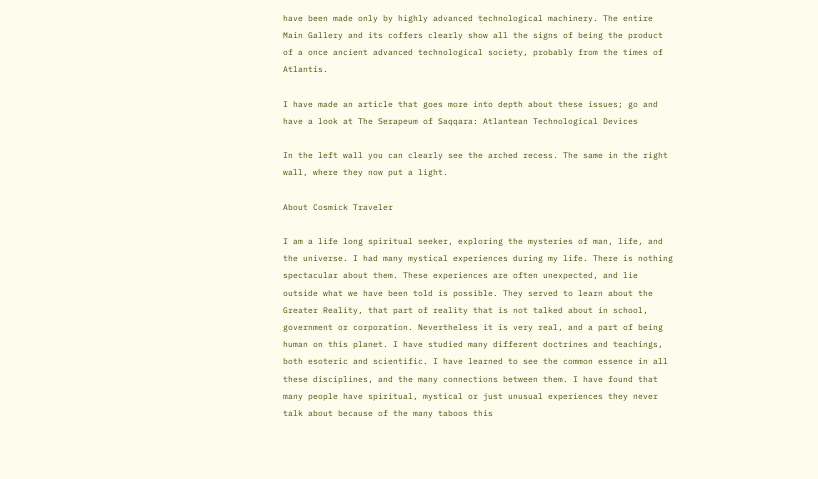have been made only by highly advanced technological machinery. The entire Main Gallery and its coffers clearly show all the signs of being the product of a once ancient advanced technological society, probably from the times of Atlantis.

I have made an article that goes more into depth about these issues; go and have a look at The Serapeum of Saqqara: Atlantean Technological Devices

In the left wall you can clearly see the arched recess. The same in the right wall, where they now put a light.

About Cosmick Traveler

I am a life long spiritual seeker, exploring the mysteries of man, life, and the universe. I had many mystical experiences during my life. There is nothing spectacular about them. These experiences are often unexpected, and lie outside what we have been told is possible. They served to learn about the Greater Reality, that part of reality that is not talked about in school, government or corporation. Nevertheless it is very real, and a part of being human on this planet. I have studied many different doctrines and teachings, both esoteric and scientific. I have learned to see the common essence in all these disciplines, and the many connections between them. I have found that many people have spiritual, mystical or just unusual experiences they never talk about because of the many taboos this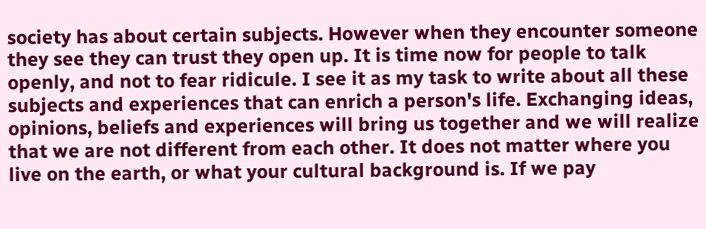society has about certain subjects. However when they encounter someone they see they can trust they open up. It is time now for people to talk openly, and not to fear ridicule. I see it as my task to write about all these subjects and experiences that can enrich a person's life. Exchanging ideas, opinions, beliefs and experiences will bring us together and we will realize that we are not different from each other. It does not matter where you live on the earth, or what your cultural background is. If we pay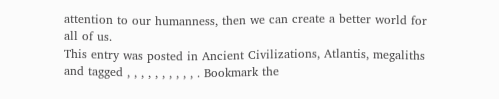attention to our humanness, then we can create a better world for all of us.
This entry was posted in Ancient Civilizations, Atlantis, megaliths and tagged , , , , , , , , , , . Bookmark the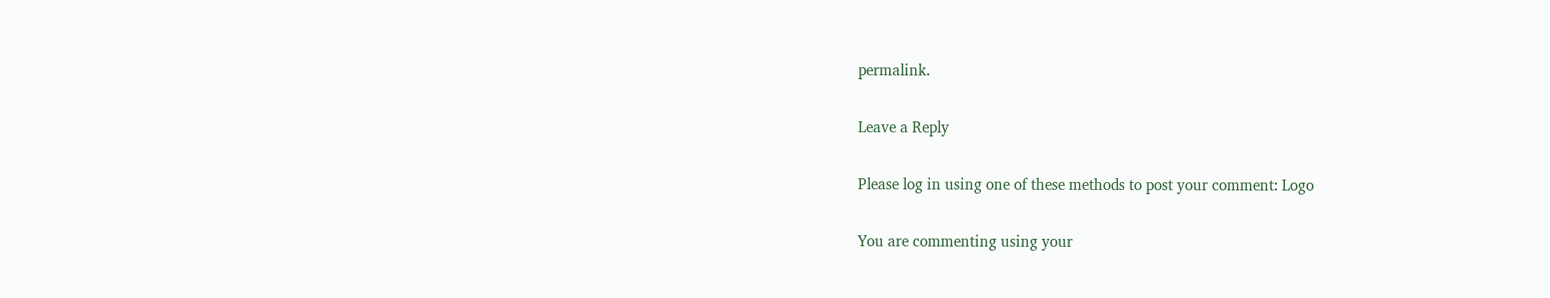permalink.

Leave a Reply

Please log in using one of these methods to post your comment: Logo

You are commenting using your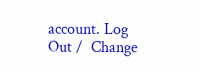account. Log Out /  Change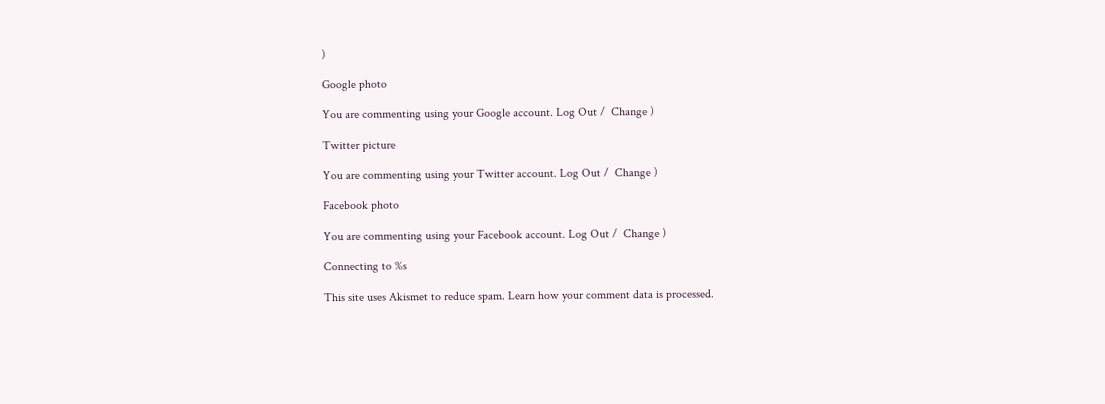)

Google photo

You are commenting using your Google account. Log Out /  Change )

Twitter picture

You are commenting using your Twitter account. Log Out /  Change )

Facebook photo

You are commenting using your Facebook account. Log Out /  Change )

Connecting to %s

This site uses Akismet to reduce spam. Learn how your comment data is processed.